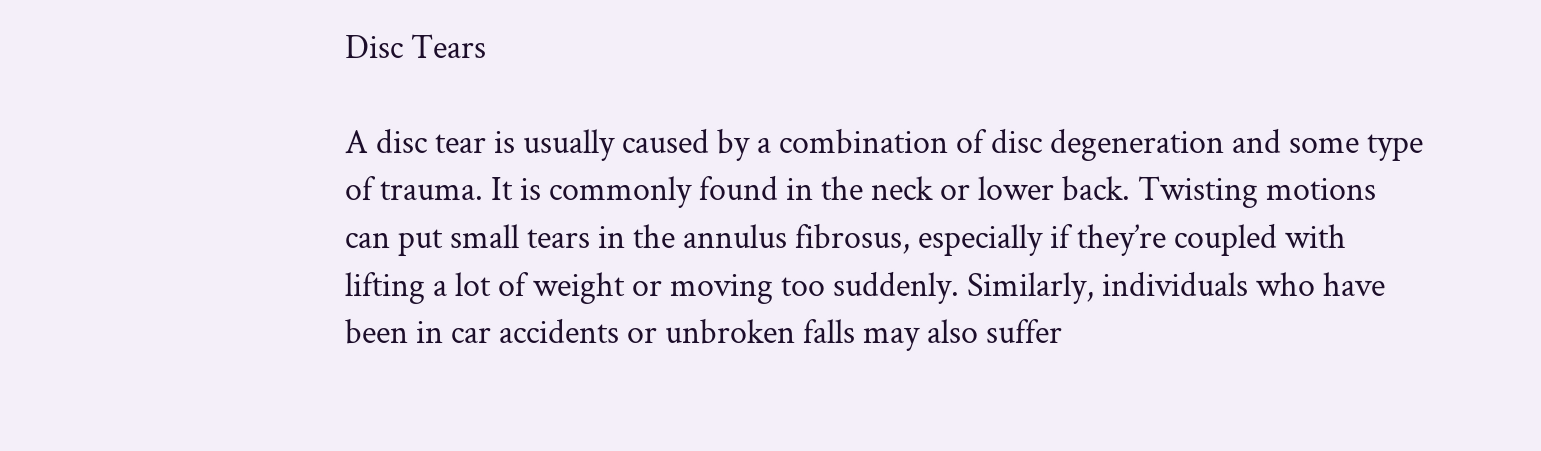Disc Tears

A disc tear is usually caused by a combination of disc degeneration and some type of trauma. It is commonly found in the neck or lower back. Twisting motions can put small tears in the annulus fibrosus, especially if they’re coupled with lifting a lot of weight or moving too suddenly. Similarly, individuals who have been in car accidents or unbroken falls may also suffer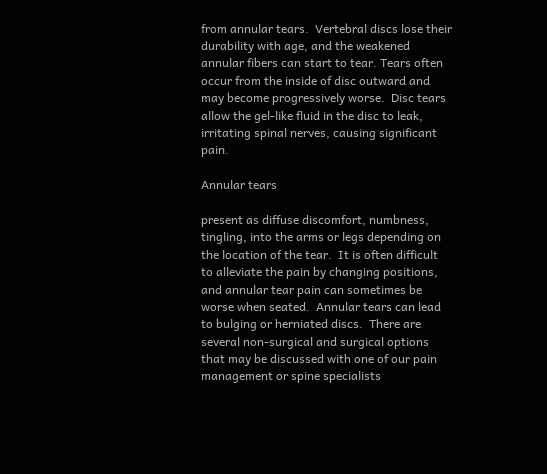from annular tears.  Vertebral discs lose their durability with age, and the weakened annular fibers can start to tear. Tears often occur from the inside of disc outward and may become progressively worse.  Disc tears allow the gel-like fluid in the disc to leak, irritating spinal nerves, causing significant pain.

Annular tears

present as diffuse discomfort, numbness, tingling, into the arms or legs depending on the location of the tear.  It is often difficult to alleviate the pain by changing positions, and annular tear pain can sometimes be worse when seated.  Annular tears can lead to bulging or herniated discs.  There are several non-surgical and surgical options that may be discussed with one of our pain management or spine specialists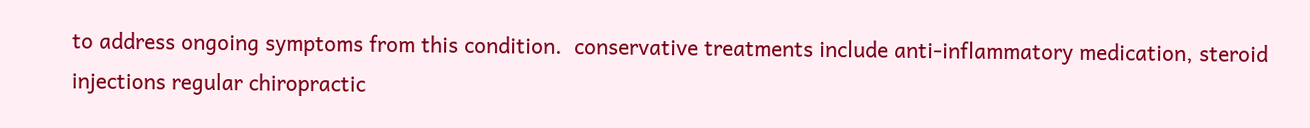to address ongoing symptoms from this condition.  conservative treatments include anti-inflammatory medication, steroid injections regular chiropractic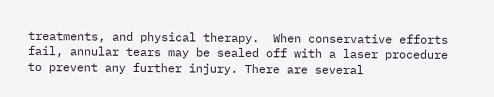treatments, and physical therapy.  When conservative efforts fail, annular tears may be sealed off with a laser procedure to prevent any further injury. There are several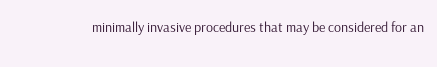minimally invasive procedures that may be considered for an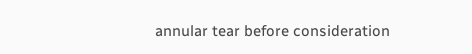annular tear before consideration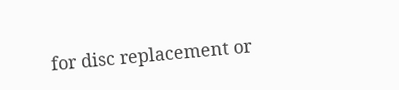for disc replacement or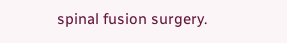spinal fusion surgery.